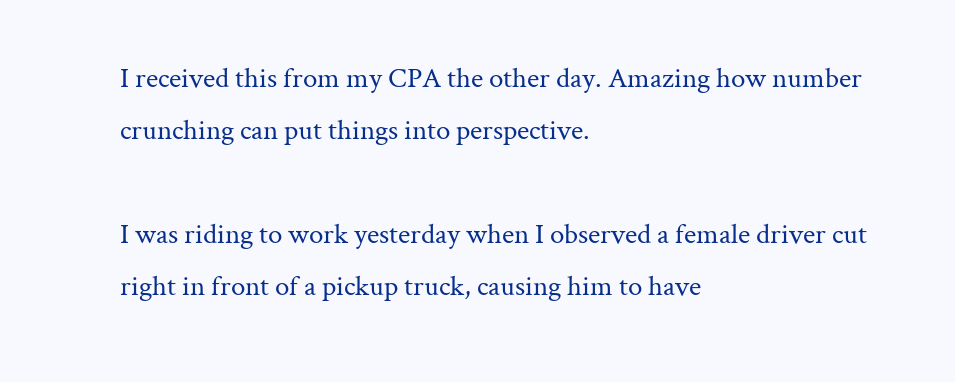I received this from my CPA the other day. Amazing how number
crunching can put things into perspective.

I was riding to work yesterday when I observed a female driver cut
right in front of a pickup truck, causing him to have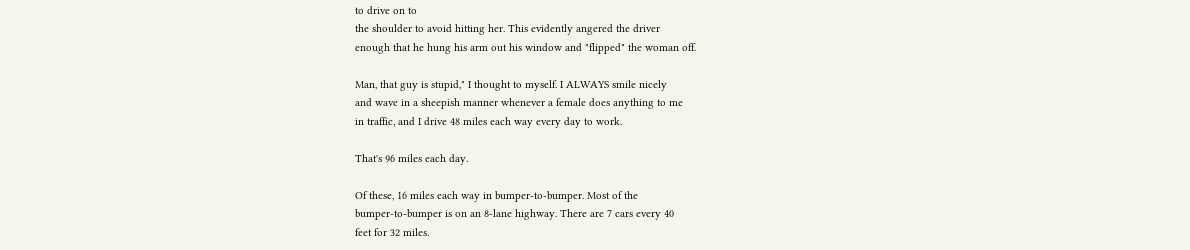to drive on to
the shoulder to avoid hitting her. This evidently angered the driver
enough that he hung his arm out his window and "flipped" the woman off.

Man, that guy is stupid," I thought to myself. I ALWAYS smile nicely
and wave in a sheepish manner whenever a female does anything to me
in traffic, and I drive 48 miles each way every day to work.

That's 96 miles each day.

Of these, 16 miles each way in bumper-to-bumper. Most of the
bumper-to-bumper is on an 8-lane highway. There are 7 cars every 40
feet for 32 miles.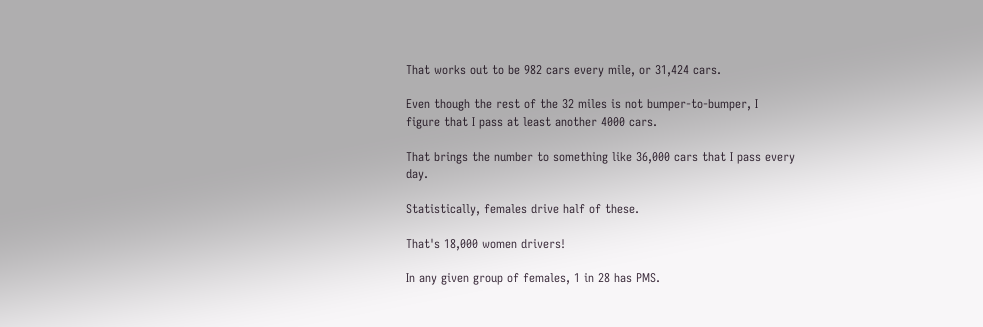That works out to be 982 cars every mile, or 31,424 cars.

Even though the rest of the 32 miles is not bumper-to-bumper, I
figure that I pass at least another 4000 cars.

That brings the number to something like 36,000 cars that I pass every day.

Statistically, females drive half of these.

That's 18,000 women drivers!

In any given group of females, 1 in 28 has PMS.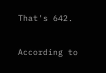That's 642.

According to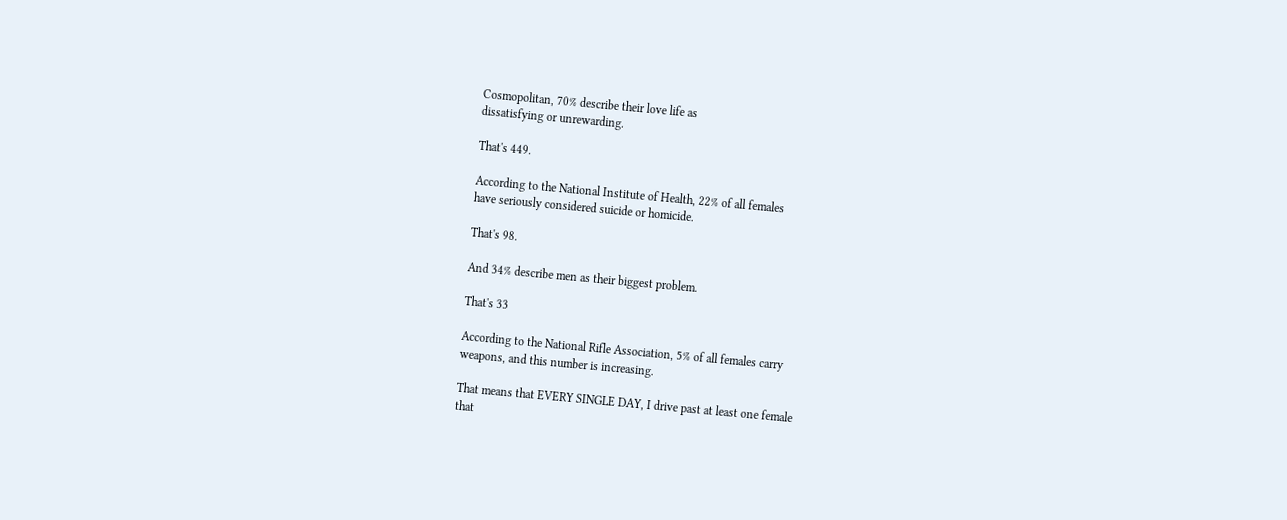Cosmopolitan, 70% describe their love life as
dissatisfying or unrewarding.

That's 449.

According to the National Institute of Health, 22% of all females
have seriously considered suicide or homicide.

That's 98.

And 34% describe men as their biggest problem.

That's 33

According to the National Rifle Association, 5% of all females carry
weapons, and this number is increasing.

That means that EVERY SINGLE DAY, I drive past at least one female
that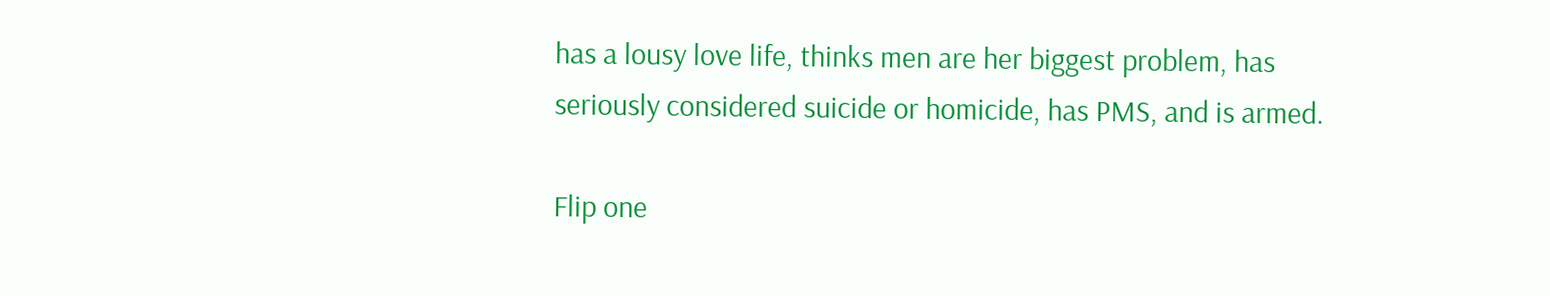has a lousy love life, thinks men are her biggest problem, has
seriously considered suicide or homicide, has PMS, and is armed.

Flip one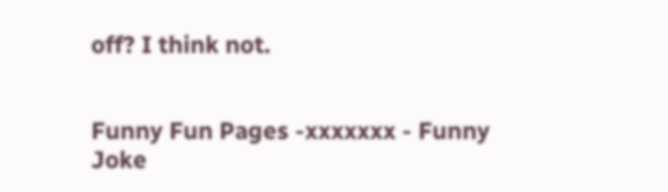off? I think not.


Funny Fun Pages -xxxxxxx - Funny Joke